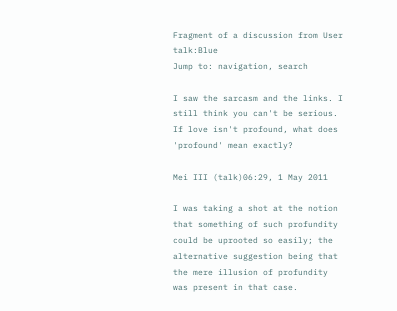Fragment of a discussion from User talk:Blue
Jump to: navigation, search

I saw the sarcasm and the links. I still think you can't be serious. If love isn't profound, what does 'profound' mean exactly?

Mei III (talk)06:29, 1 May 2011

I was taking a shot at the notion that something of such profundity could be uprooted so easily; the alternative suggestion being that the mere illusion of profundity was present in that case.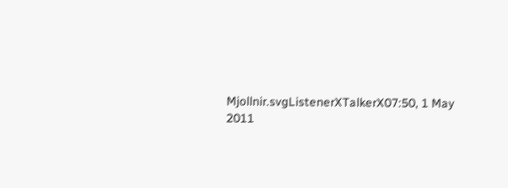Mjollnir.svgListenerXTalkerX07:50, 1 May 2011